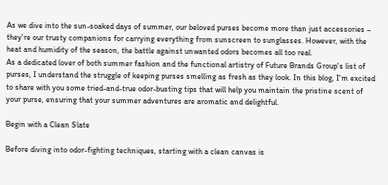As we dive into the sun-soaked days of summer, our beloved purses become more than just accessories – they're our trusty companions for carrying everything from sunscreen to sunglasses. However, with the heat and humidity of the season, the battle against unwanted odors becomes all too real.
As a dedicated lover of both summer fashion and the functional artistry of Future Brands Group's list of purses, I understand the struggle of keeping purses smelling as fresh as they look. In this blog, I'm excited to share with you some tried-and-true odor-busting tips that will help you maintain the pristine scent of your purse, ensuring that your summer adventures are aromatic and delightful.

Begin with a Clean Slate

Before diving into odor-fighting techniques, starting with a clean canvas is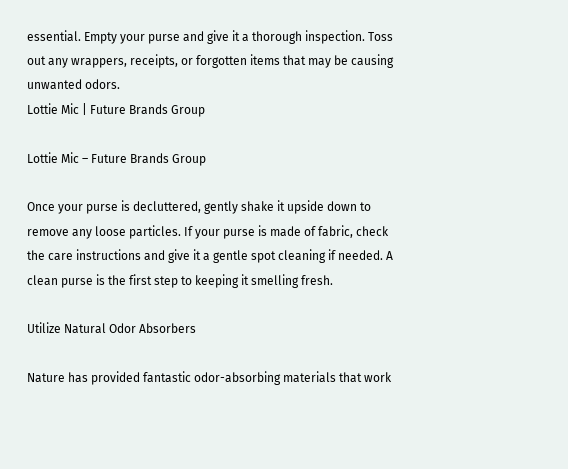essential. Empty your purse and give it a thorough inspection. Toss out any wrappers, receipts, or forgotten items that may be causing unwanted odors.
Lottie Mic | Future Brands Group

Lottie Mic – Future Brands Group

Once your purse is decluttered, gently shake it upside down to remove any loose particles. If your purse is made of fabric, check the care instructions and give it a gentle spot cleaning if needed. A clean purse is the first step to keeping it smelling fresh.

Utilize Natural Odor Absorbers

Nature has provided fantastic odor-absorbing materials that work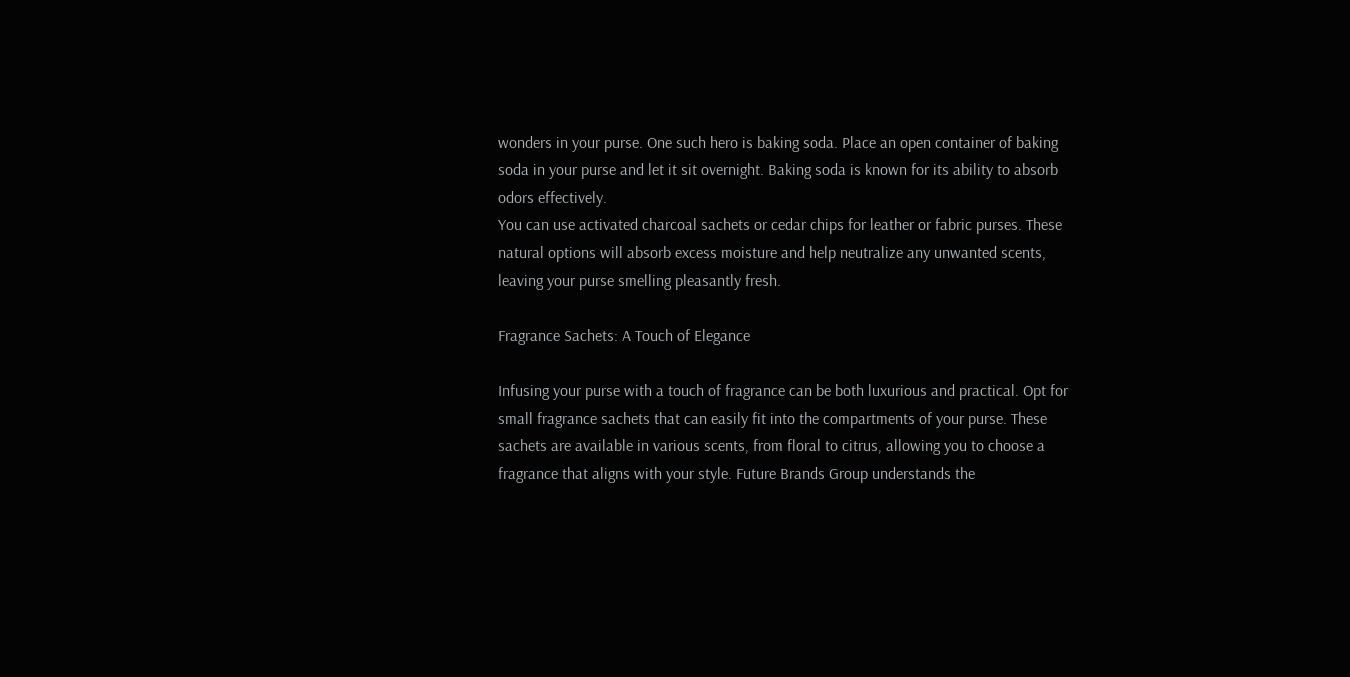wonders in your purse. One such hero is baking soda. Place an open container of baking soda in your purse and let it sit overnight. Baking soda is known for its ability to absorb odors effectively.
You can use activated charcoal sachets or cedar chips for leather or fabric purses. These natural options will absorb excess moisture and help neutralize any unwanted scents, leaving your purse smelling pleasantly fresh.

Fragrance Sachets: A Touch of Elegance

Infusing your purse with a touch of fragrance can be both luxurious and practical. Opt for small fragrance sachets that can easily fit into the compartments of your purse. These sachets are available in various scents, from floral to citrus, allowing you to choose a fragrance that aligns with your style. Future Brands Group understands the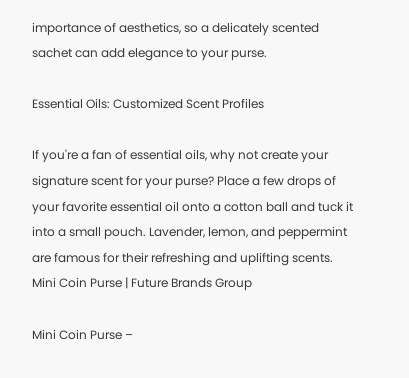importance of aesthetics, so a delicately scented sachet can add elegance to your purse.

Essential Oils: Customized Scent Profiles

If you're a fan of essential oils, why not create your signature scent for your purse? Place a few drops of your favorite essential oil onto a cotton ball and tuck it into a small pouch. Lavender, lemon, and peppermint are famous for their refreshing and uplifting scents.
Mini Coin Purse | Future Brands Group

Mini Coin Purse –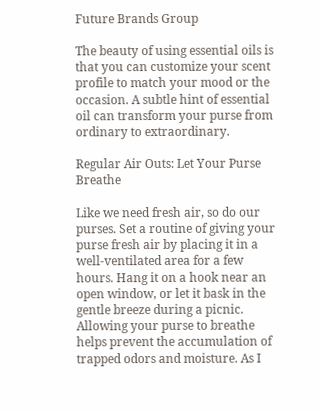Future Brands Group

The beauty of using essential oils is that you can customize your scent profile to match your mood or the occasion. A subtle hint of essential oil can transform your purse from ordinary to extraordinary.

Regular Air Outs: Let Your Purse Breathe

Like we need fresh air, so do our purses. Set a routine of giving your purse fresh air by placing it in a well-ventilated area for a few hours. Hang it on a hook near an open window, or let it bask in the gentle breeze during a picnic.
Allowing your purse to breathe helps prevent the accumulation of trapped odors and moisture. As I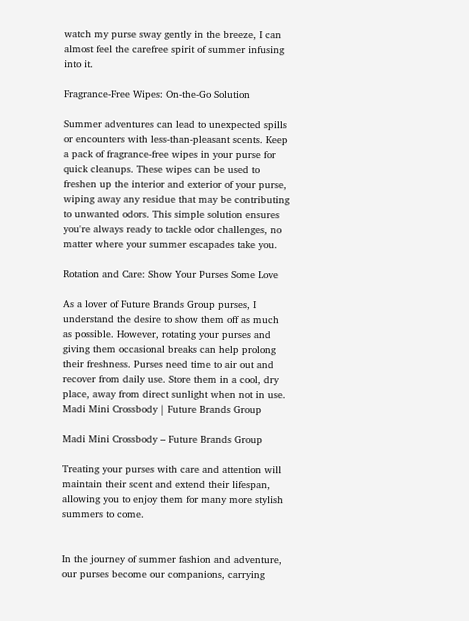watch my purse sway gently in the breeze, I can almost feel the carefree spirit of summer infusing into it.

Fragrance-Free Wipes: On-the-Go Solution

Summer adventures can lead to unexpected spills or encounters with less-than-pleasant scents. Keep a pack of fragrance-free wipes in your purse for quick cleanups. These wipes can be used to freshen up the interior and exterior of your purse, wiping away any residue that may be contributing to unwanted odors. This simple solution ensures you're always ready to tackle odor challenges, no matter where your summer escapades take you.

Rotation and Care: Show Your Purses Some Love

As a lover of Future Brands Group purses, I understand the desire to show them off as much as possible. However, rotating your purses and giving them occasional breaks can help prolong their freshness. Purses need time to air out and recover from daily use. Store them in a cool, dry place, away from direct sunlight when not in use.
Madi Mini Crossbody | Future Brands Group

Madi Mini Crossbody – Future Brands Group

Treating your purses with care and attention will maintain their scent and extend their lifespan, allowing you to enjoy them for many more stylish summers to come.


In the journey of summer fashion and adventure, our purses become our companions, carrying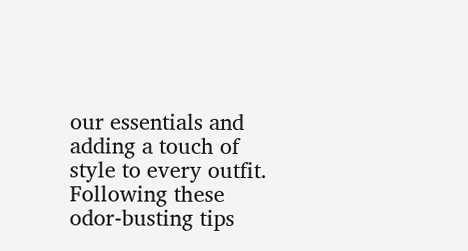our essentials and adding a touch of style to every outfit. Following these odor-busting tips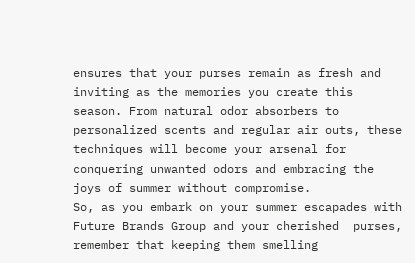ensures that your purses remain as fresh and inviting as the memories you create this season. From natural odor absorbers to personalized scents and regular air outs, these techniques will become your arsenal for conquering unwanted odors and embracing the joys of summer without compromise.
So, as you embark on your summer escapades with Future Brands Group and your cherished  purses, remember that keeping them smelling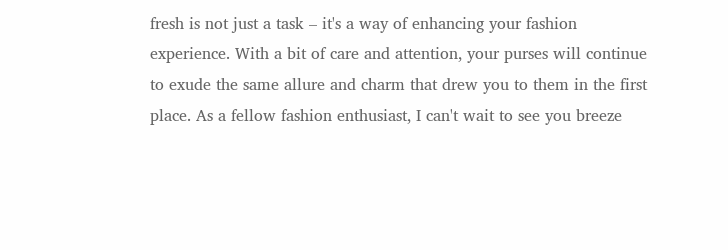fresh is not just a task – it's a way of enhancing your fashion experience. With a bit of care and attention, your purses will continue to exude the same allure and charm that drew you to them in the first place. As a fellow fashion enthusiast, I can't wait to see you breeze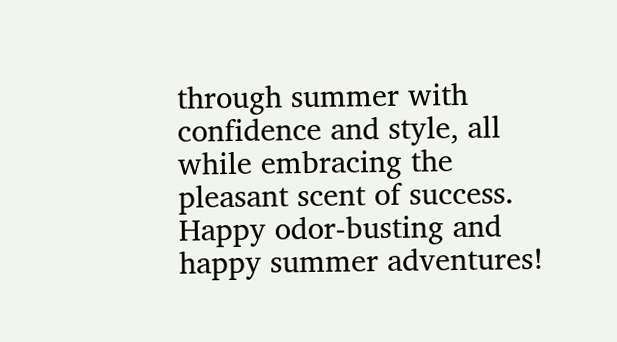through summer with confidence and style, all while embracing the pleasant scent of success. Happy odor-busting and happy summer adventures!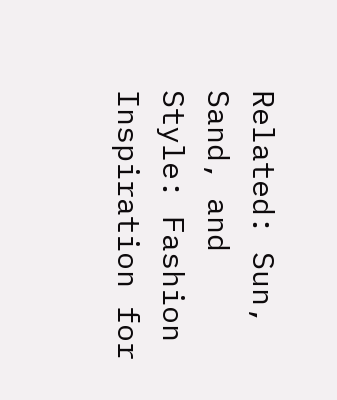Related: Sun, Sand, and Style: Fashion Inspiration for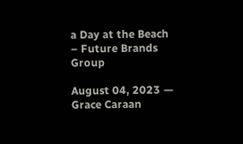a Day at the Beach – Future Brands Group

August 04, 2023 — Grace Caraan